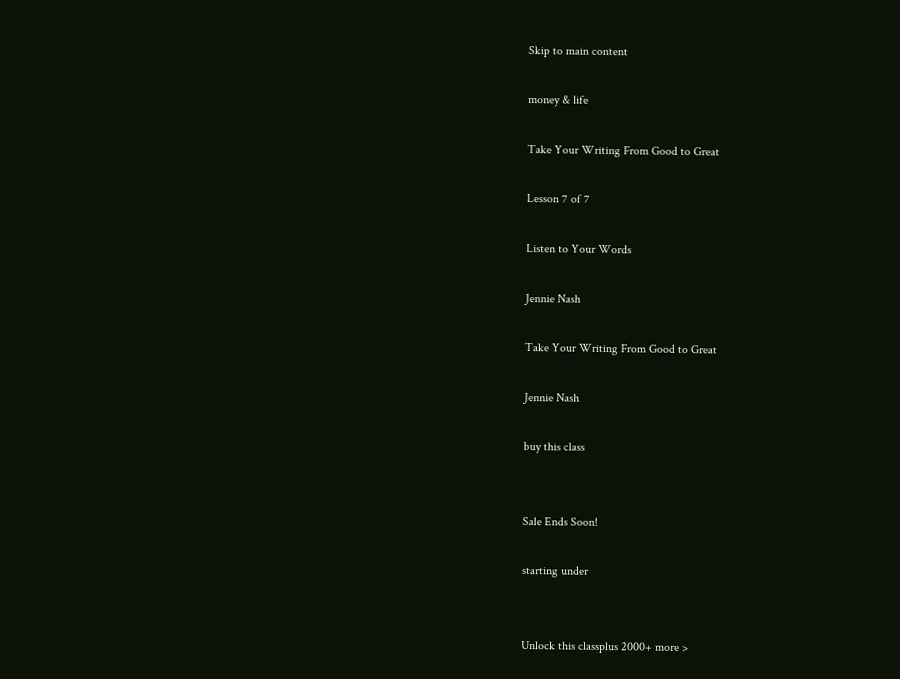Skip to main content

money & life

Take Your Writing From Good to Great

Lesson 7 of 7

Listen to Your Words

Jennie Nash

Take Your Writing From Good to Great

Jennie Nash

buy this class


Sale Ends Soon!

starting under


Unlock this classplus 2000+ more >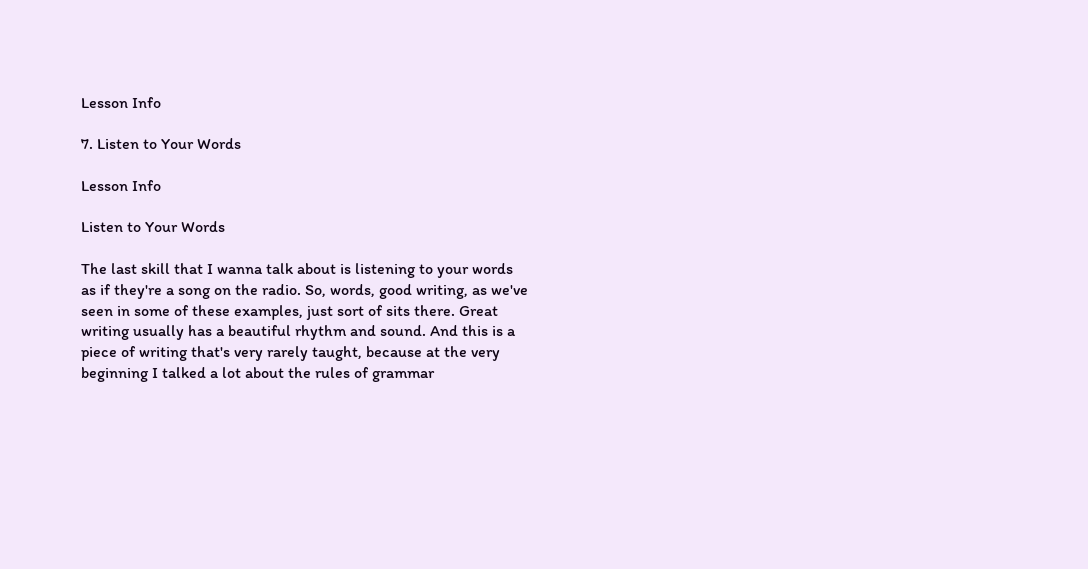Lesson Info

7. Listen to Your Words

Lesson Info

Listen to Your Words

The last skill that I wanna talk about is listening to your words as if they're a song on the radio. So, words, good writing, as we've seen in some of these examples, just sort of sits there. Great writing usually has a beautiful rhythm and sound. And this is a piece of writing that's very rarely taught, because at the very beginning I talked a lot about the rules of grammar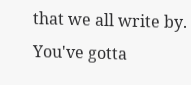that we all write by. You've gotta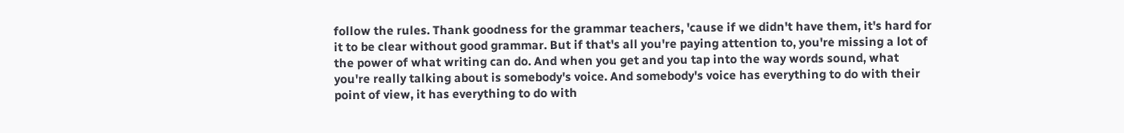follow the rules. Thank goodness for the grammar teachers, 'cause if we didn't have them, it's hard for it to be clear without good grammar. But if that's all you're paying attention to, you're missing a lot of the power of what writing can do. And when you get and you tap into the way words sound, what you're really talking about is somebody's voice. And somebody's voice has everything to do with their point of view, it has everything to do with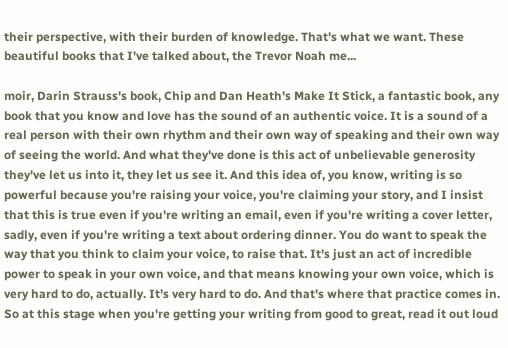their perspective, with their burden of knowledge. That's what we want. These beautiful books that I've talked about, the Trevor Noah me...

moir, Darin Strauss's book, Chip and Dan Heath's Make It Stick, a fantastic book, any book that you know and love has the sound of an authentic voice. It is a sound of a real person with their own rhythm and their own way of speaking and their own way of seeing the world. And what they've done is this act of unbelievable generosity they've let us into it, they let us see it. And this idea of, you know, writing is so powerful because you're raising your voice, you're claiming your story, and I insist that this is true even if you're writing an email, even if you're writing a cover letter, sadly, even if you're writing a text about ordering dinner. You do want to speak the way that you think to claim your voice, to raise that. It's just an act of incredible power to speak in your own voice, and that means knowing your own voice, which is very hard to do, actually. It's very hard to do. And that's where that practice comes in. So at this stage when you're getting your writing from good to great, read it out loud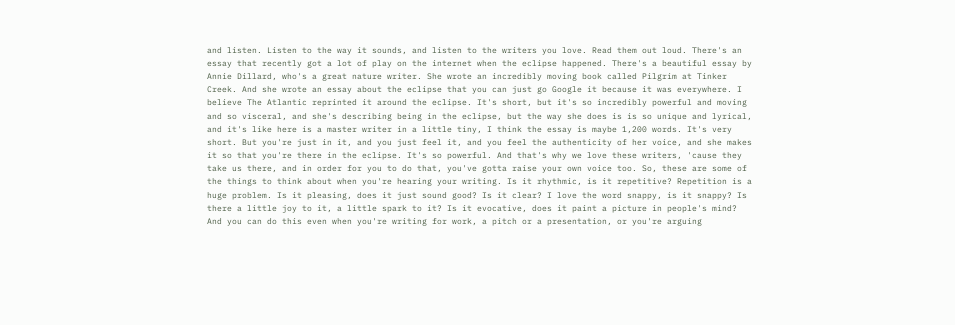and listen. Listen to the way it sounds, and listen to the writers you love. Read them out loud. There's an essay that recently got a lot of play on the internet when the eclipse happened. There's a beautiful essay by Annie Dillard, who's a great nature writer. She wrote an incredibly moving book called Pilgrim at Tinker Creek. And she wrote an essay about the eclipse that you can just go Google it because it was everywhere. I believe The Atlantic reprinted it around the eclipse. It's short, but it's so incredibly powerful and moving and so visceral, and she's describing being in the eclipse, but the way she does is is so unique and lyrical, and it's like here is a master writer in a little tiny, I think the essay is maybe 1,200 words. It's very short. But you're just in it, and you just feel it, and you feel the authenticity of her voice, and she makes it so that you're there in the eclipse. It's so powerful. And that's why we love these writers, 'cause they take us there, and in order for you to do that, you've gotta raise your own voice too. So, these are some of the things to think about when you're hearing your writing. Is it rhythmic, is it repetitive? Repetition is a huge problem. Is it pleasing, does it just sound good? Is it clear? I love the word snappy, is it snappy? Is there a little joy to it, a little spark to it? Is it evocative, does it paint a picture in people's mind? And you can do this even when you're writing for work, a pitch or a presentation, or you're arguing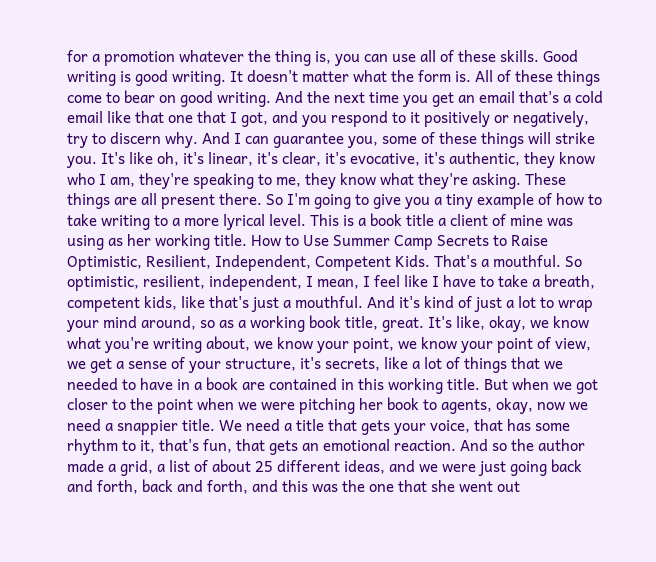for a promotion whatever the thing is, you can use all of these skills. Good writing is good writing. It doesn't matter what the form is. All of these things come to bear on good writing. And the next time you get an email that's a cold email like that one that I got, and you respond to it positively or negatively, try to discern why. And I can guarantee you, some of these things will strike you. It's like oh, it's linear, it's clear, it's evocative, it's authentic, they know who I am, they're speaking to me, they know what they're asking. These things are all present there. So I'm going to give you a tiny example of how to take writing to a more lyrical level. This is a book title a client of mine was using as her working title. How to Use Summer Camp Secrets to Raise Optimistic, Resilient, Independent, Competent Kids. That's a mouthful. So optimistic, resilient, independent, I mean, I feel like I have to take a breath, competent kids, like that's just a mouthful. And it's kind of just a lot to wrap your mind around, so as a working book title, great. It's like, okay, we know what you're writing about, we know your point, we know your point of view, we get a sense of your structure, it's secrets, like a lot of things that we needed to have in a book are contained in this working title. But when we got closer to the point when we were pitching her book to agents, okay, now we need a snappier title. We need a title that gets your voice, that has some rhythm to it, that's fun, that gets an emotional reaction. And so the author made a grid, a list of about 25 different ideas, and we were just going back and forth, back and forth, and this was the one that she went out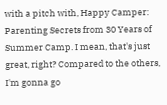with a pitch with, Happy Camper: Parenting Secrets from 30 Years of Summer Camp. I mean, that's just great, right? Compared to the others, I'm gonna go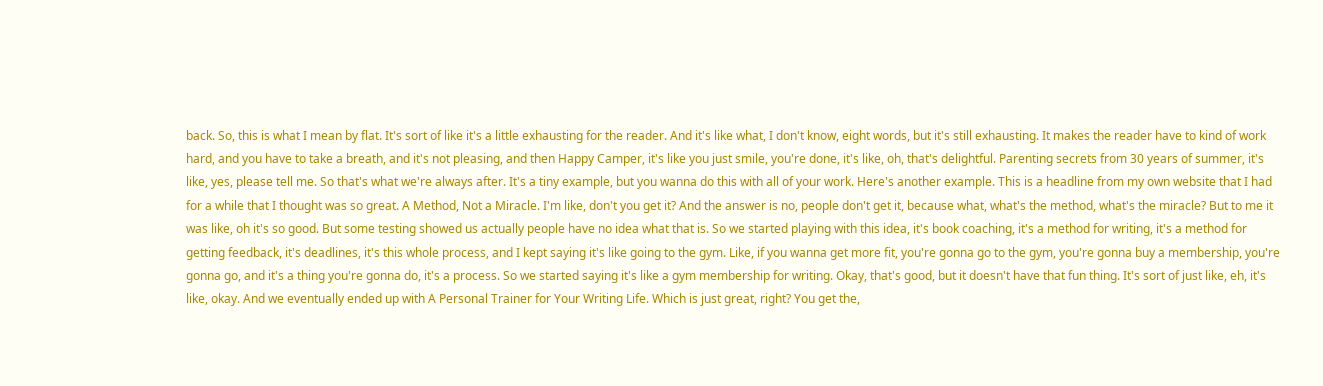back. So, this is what I mean by flat. It's sort of like it's a little exhausting for the reader. And it's like what, I don't know, eight words, but it's still exhausting. It makes the reader have to kind of work hard, and you have to take a breath, and it's not pleasing, and then Happy Camper, it's like you just smile, you're done, it's like, oh, that's delightful. Parenting secrets from 30 years of summer, it's like, yes, please tell me. So that's what we're always after. It's a tiny example, but you wanna do this with all of your work. Here's another example. This is a headline from my own website that I had for a while that I thought was so great. A Method, Not a Miracle. I'm like, don't you get it? And the answer is no, people don't get it, because what, what's the method, what's the miracle? But to me it was like, oh it's so good. But some testing showed us actually people have no idea what that is. So we started playing with this idea, it's book coaching, it's a method for writing, it's a method for getting feedback, it's deadlines, it's this whole process, and I kept saying it's like going to the gym. Like, if you wanna get more fit, you're gonna go to the gym, you're gonna buy a membership, you're gonna go, and it's a thing you're gonna do, it's a process. So we started saying it's like a gym membership for writing. Okay, that's good, but it doesn't have that fun thing. It's sort of just like, eh, it's like, okay. And we eventually ended up with A Personal Trainer for Your Writing Life. Which is just great, right? You get the,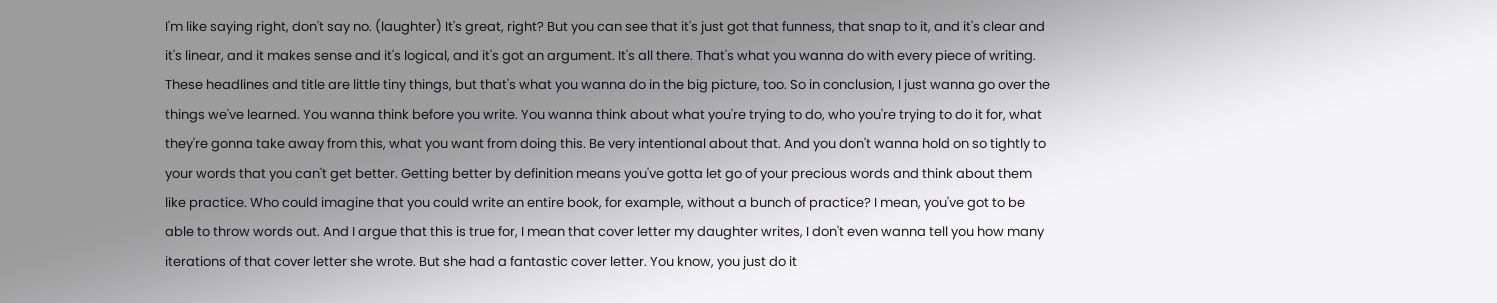I'm like saying right, don't say no. (laughter) It's great, right? But you can see that it's just got that funness, that snap to it, and it's clear and it's linear, and it makes sense and it's logical, and it's got an argument. It's all there. That's what you wanna do with every piece of writing. These headlines and title are little tiny things, but that's what you wanna do in the big picture, too. So in conclusion, I just wanna go over the things we've learned. You wanna think before you write. You wanna think about what you're trying to do, who you're trying to do it for, what they're gonna take away from this, what you want from doing this. Be very intentional about that. And you don't wanna hold on so tightly to your words that you can't get better. Getting better by definition means you've gotta let go of your precious words and think about them like practice. Who could imagine that you could write an entire book, for example, without a bunch of practice? I mean, you've got to be able to throw words out. And I argue that this is true for, I mean that cover letter my daughter writes, I don't even wanna tell you how many iterations of that cover letter she wrote. But she had a fantastic cover letter. You know, you just do it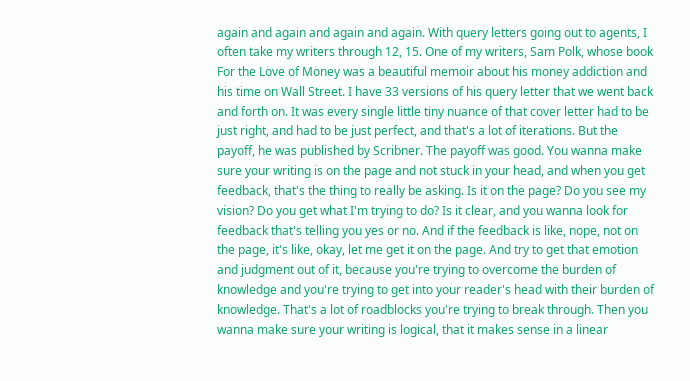again and again and again and again. With query letters going out to agents, I often take my writers through 12, 15. One of my writers, Sam Polk, whose book For the Love of Money was a beautiful memoir about his money addiction and his time on Wall Street. I have 33 versions of his query letter that we went back and forth on. It was every single little tiny nuance of that cover letter had to be just right, and had to be just perfect, and that's a lot of iterations. But the payoff, he was published by Scribner. The payoff was good. You wanna make sure your writing is on the page and not stuck in your head, and when you get feedback, that's the thing to really be asking. Is it on the page? Do you see my vision? Do you get what I'm trying to do? Is it clear, and you wanna look for feedback that's telling you yes or no. And if the feedback is like, nope, not on the page, it's like, okay, let me get it on the page. And try to get that emotion and judgment out of it, because you're trying to overcome the burden of knowledge and you're trying to get into your reader's head with their burden of knowledge. That's a lot of roadblocks you're trying to break through. Then you wanna make sure your writing is logical, that it makes sense in a linear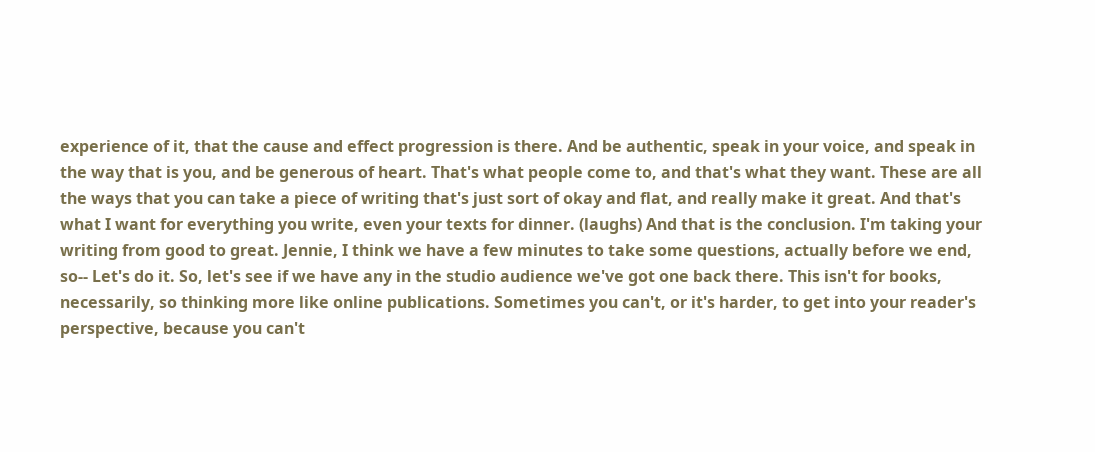experience of it, that the cause and effect progression is there. And be authentic, speak in your voice, and speak in the way that is you, and be generous of heart. That's what people come to, and that's what they want. These are all the ways that you can take a piece of writing that's just sort of okay and flat, and really make it great. And that's what I want for everything you write, even your texts for dinner. (laughs) And that is the conclusion. I'm taking your writing from good to great. Jennie, I think we have a few minutes to take some questions, actually before we end, so-- Let's do it. So, let's see if we have any in the studio audience we've got one back there. This isn't for books, necessarily, so thinking more like online publications. Sometimes you can't, or it's harder, to get into your reader's perspective, because you can't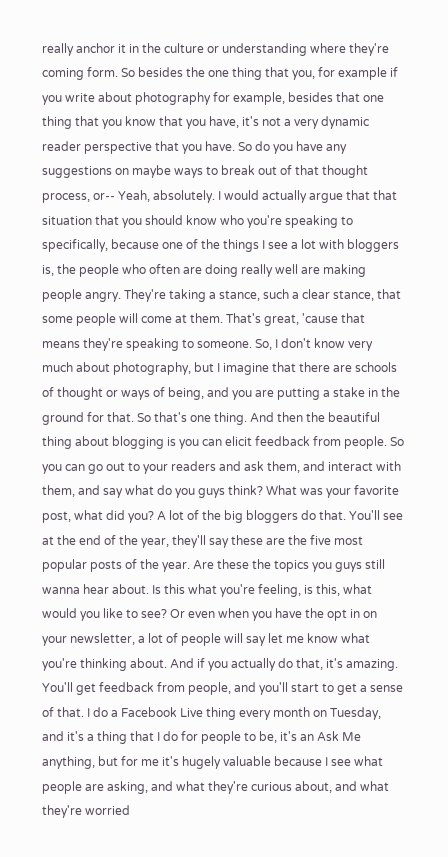really anchor it in the culture or understanding where they're coming form. So besides the one thing that you, for example if you write about photography for example, besides that one thing that you know that you have, it's not a very dynamic reader perspective that you have. So do you have any suggestions on maybe ways to break out of that thought process, or-- Yeah, absolutely. I would actually argue that that situation that you should know who you're speaking to specifically, because one of the things I see a lot with bloggers is, the people who often are doing really well are making people angry. They're taking a stance, such a clear stance, that some people will come at them. That's great, 'cause that means they're speaking to someone. So, I don't know very much about photography, but I imagine that there are schools of thought or ways of being, and you are putting a stake in the ground for that. So that's one thing. And then the beautiful thing about blogging is you can elicit feedback from people. So you can go out to your readers and ask them, and interact with them, and say what do you guys think? What was your favorite post, what did you? A lot of the big bloggers do that. You'll see at the end of the year, they'll say these are the five most popular posts of the year. Are these the topics you guys still wanna hear about. Is this what you're feeling, is this, what would you like to see? Or even when you have the opt in on your newsletter, a lot of people will say let me know what you're thinking about. And if you actually do that, it's amazing. You'll get feedback from people, and you'll start to get a sense of that. I do a Facebook Live thing every month on Tuesday, and it's a thing that I do for people to be, it's an Ask Me anything, but for me it's hugely valuable because I see what people are asking, and what they're curious about, and what they're worried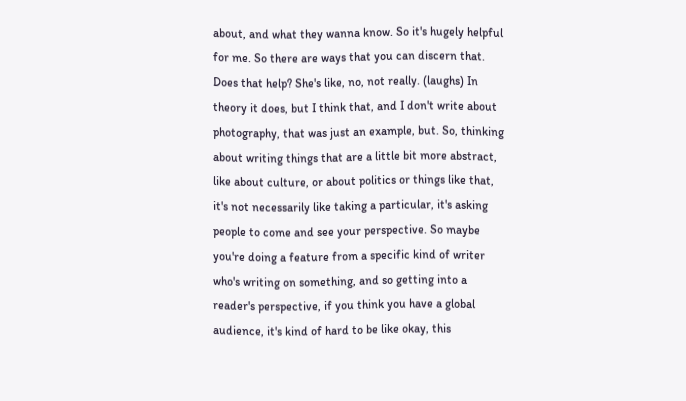about, and what they wanna know. So it's hugely helpful for me. So there are ways that you can discern that. Does that help? She's like, no, not really. (laughs) In theory it does, but I think that, and I don't write about photography, that was just an example, but. So, thinking about writing things that are a little bit more abstract, like about culture, or about politics or things like that, it's not necessarily like taking a particular, it's asking people to come and see your perspective. So maybe you're doing a feature from a specific kind of writer who's writing on something, and so getting into a reader's perspective, if you think you have a global audience, it's kind of hard to be like okay, this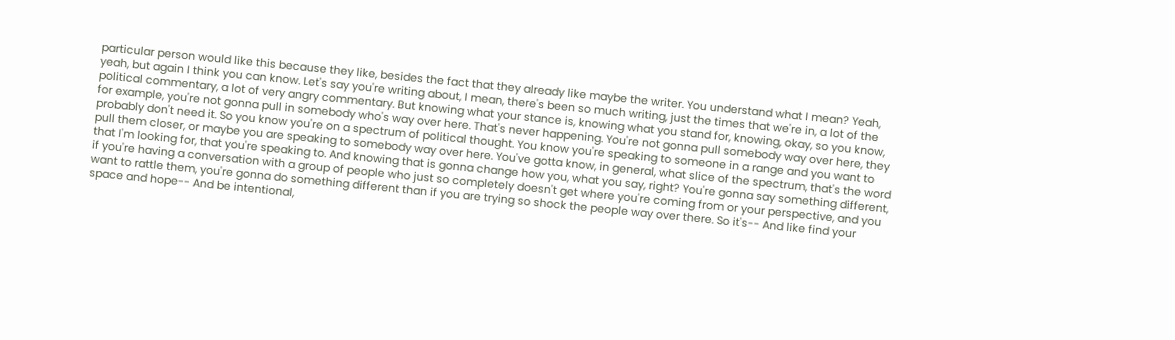particular person would like this because they like, besides the fact that they already like maybe the writer. You understand what I mean? Yeah, yeah, but again I think you can know. Let's say you're writing about, I mean, there's been so much writing, just the times that we're in, a lot of the political commentary, a lot of very angry commentary. But knowing what your stance is, knowing what you stand for, knowing, okay, so you know, for example, you're not gonna pull in somebody who's way over here. That's never happening. You're not gonna pull somebody way over here, they probably don't need it. So you know you're on a spectrum of political thought. You know you're speaking to someone in a range and you want to pull them closer, or maybe you are speaking to somebody way over here. You've gotta know, in general, what slice of the spectrum, that's the word that I'm looking for, that you're speaking to. And knowing that is gonna change how you, what you say, right? You're gonna say something different, if you're having a conversation with a group of people who just so completely doesn't get where you're coming from or your perspective, and you want to rattle them, you're gonna do something different than if you are trying so shock the people way over there. So it's-- And like find your space and hope-- And be intentional,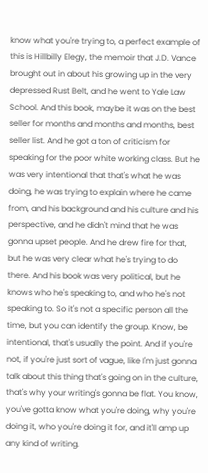know what you're trying to, a perfect example of this is Hillbilly Elegy, the memoir that J.D. Vance brought out in about his growing up in the very depressed Rust Belt, and he went to Yale Law School. And this book, maybe it was on the best seller for months and months and months, best seller list. And he got a ton of criticism for speaking for the poor white working class. But he was very intentional that that's what he was doing, he was trying to explain where he came from, and his background and his culture and his perspective, and he didn't mind that he was gonna upset people. And he drew fire for that, but he was very clear what he's trying to do there. And his book was very political, but he knows who he's speaking to, and who he's not speaking to. So it's not a specific person all the time, but you can identify the group. Know, be intentional, that's usually the point. And if you're not, if you're just sort of vague, like I'm just gonna talk about this thing that's going on in the culture, that's why your writing's gonna be flat. You know, you've gotta know what you're doing, why you're doing it, who you're doing it for, and it'll amp up any kind of writing.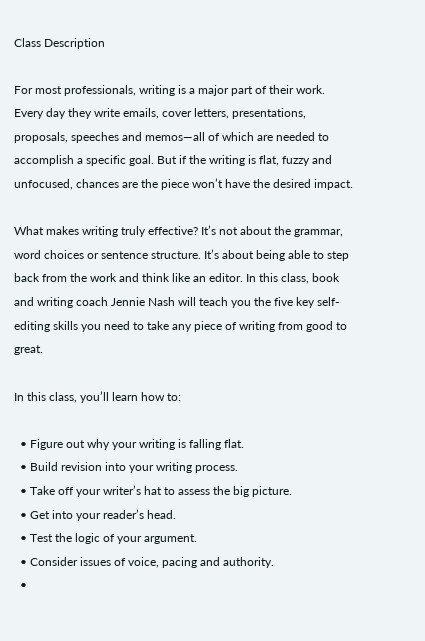Class Description

For most professionals, writing is a major part of their work. Every day they write emails, cover letters, presentations, proposals, speeches and memos—all of which are needed to accomplish a specific goal. But if the writing is flat, fuzzy and unfocused, chances are the piece won’t have the desired impact.

What makes writing truly effective? It’s not about the grammar, word choices or sentence structure. It’s about being able to step back from the work and think like an editor. In this class, book and writing coach Jennie Nash will teach you the five key self-editing skills you need to take any piece of writing from good to great.

In this class, you’ll learn how to:

  • Figure out why your writing is falling flat.
  • Build revision into your writing process.
  • Take off your writer’s hat to assess the big picture.
  • Get into your reader’s head.
  • Test the logic of your argument.
  • Consider issues of voice, pacing and authority.
  •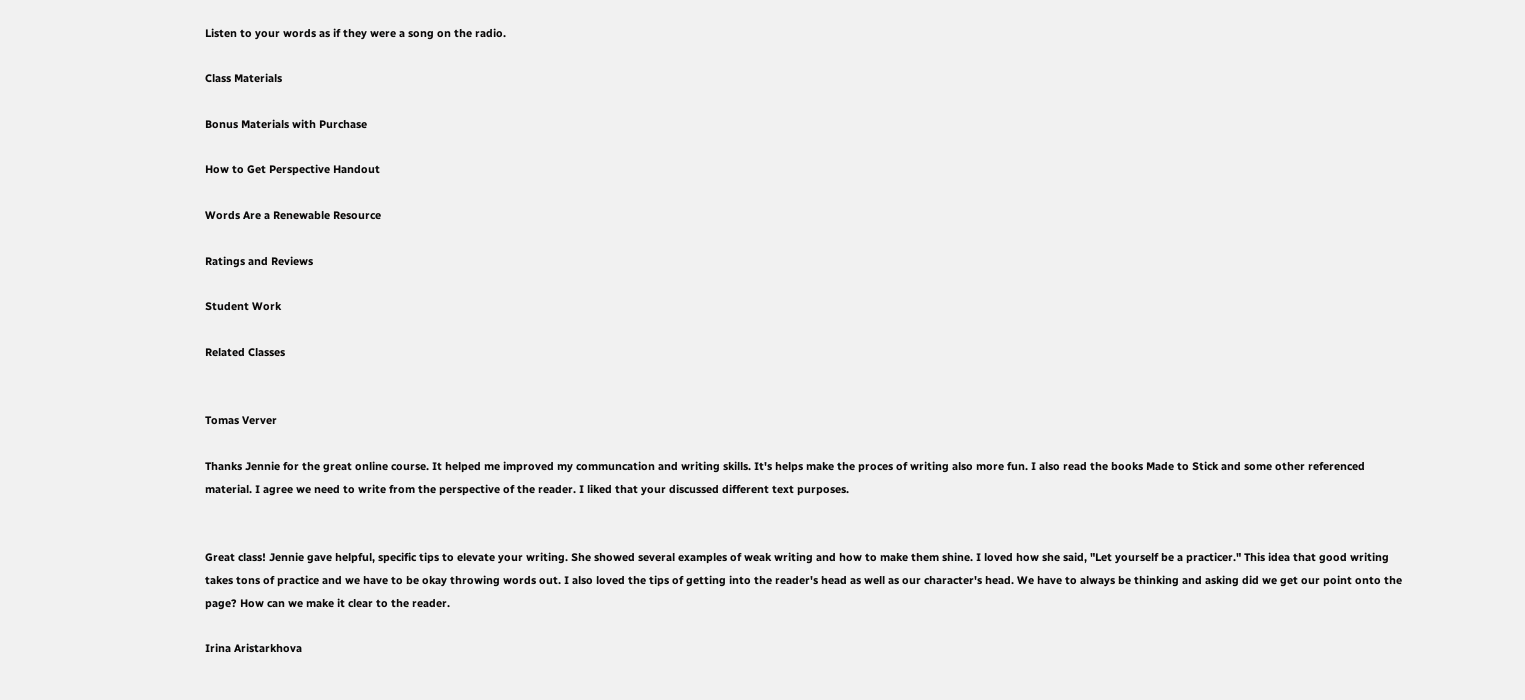Listen to your words as if they were a song on the radio.

Class Materials

Bonus Materials with Purchase

How to Get Perspective Handout

Words Are a Renewable Resource

Ratings and Reviews

Student Work

Related Classes


Tomas Verver

Thanks Jennie for the great online course. It helped me improved my communcation and writing skills. It's helps make the proces of writing also more fun. I also read the books Made to Stick and some other referenced material. I agree we need to write from the perspective of the reader. I liked that your discussed different text purposes.


Great class! Jennie gave helpful, specific tips to elevate your writing. She showed several examples of weak writing and how to make them shine. I loved how she said, "Let yourself be a practicer." This idea that good writing takes tons of practice and we have to be okay throwing words out. I also loved the tips of getting into the reader's head as well as our character's head. We have to always be thinking and asking did we get our point onto the page? How can we make it clear to the reader.

Irina Aristarkhova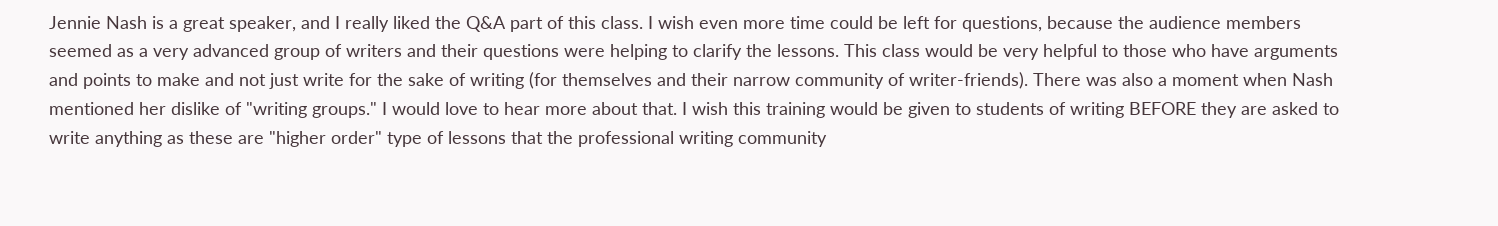Jennie Nash is a great speaker, and I really liked the Q&A part of this class. I wish even more time could be left for questions, because the audience members seemed as a very advanced group of writers and their questions were helping to clarify the lessons. This class would be very helpful to those who have arguments and points to make and not just write for the sake of writing (for themselves and their narrow community of writer-friends). There was also a moment when Nash mentioned her dislike of "writing groups." I would love to hear more about that. I wish this training would be given to students of writing BEFORE they are asked to write anything as these are "higher order" type of lessons that the professional writing community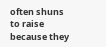often shuns to raise because they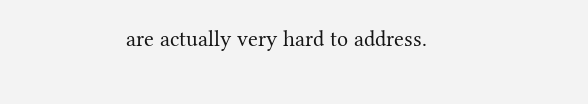are actually very hard to address.